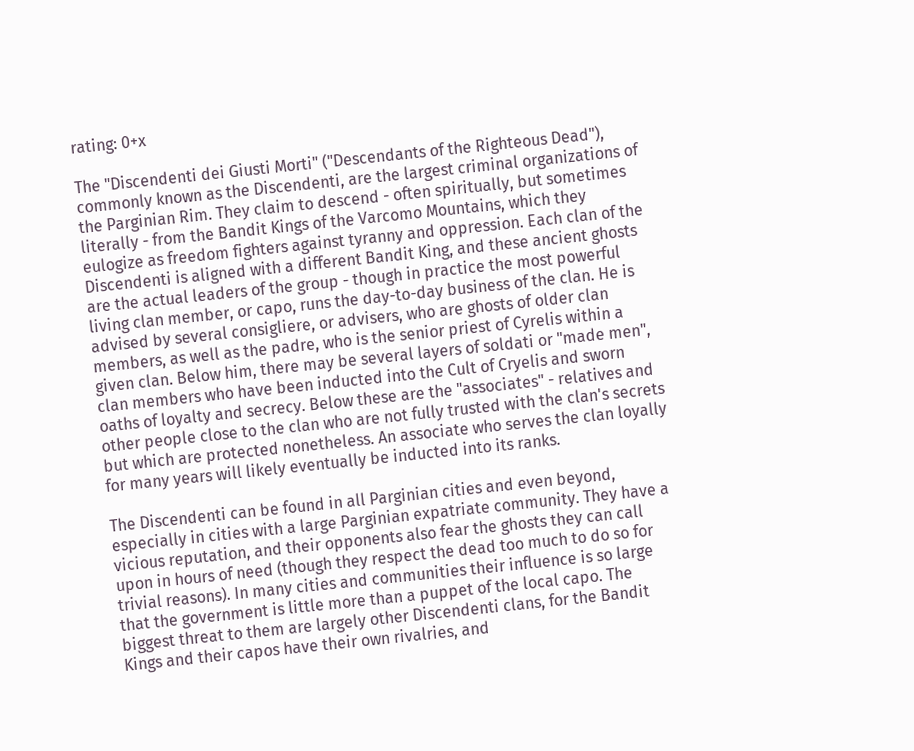rating: 0+x

The "Discendenti dei Giusti Morti" ("Descendants of the Righteous Dead"), commonly known as the Discendenti, are the largest criminal organizations of the Parginian Rim. They claim to descend - often spiritually, but sometimes literally - from the Bandit Kings of the Varcomo Mountains, which they eulogize as freedom fighters against tyranny and oppression. Each clan of the Discendenti is aligned with a different Bandit King, and these ancient ghosts are the actual leaders of the group - though in practice the most powerful living clan member, or capo, runs the day-to-day business of the clan. He is advised by several consigliere, or advisers, who are ghosts of older clan members, as well as the padre, who is the senior priest of Cyrelis within a given clan. Below him, there may be several layers of soldati or "made men", clan members who have been inducted into the Cult of Cryelis and sworn oaths of loyalty and secrecy. Below these are the "associates" - relatives and other people close to the clan who are not fully trusted with the clan's secrets but which are protected nonetheless. An associate who serves the clan loyally for many years will likely eventually be inducted into its ranks.

The Discendenti can be found in all Parginian cities and even beyond, especially in cities with a large Parginian expatriate community. They have a vicious reputation, and their opponents also fear the ghosts they can call upon in hours of need (though they respect the dead too much to do so for trivial reasons). In many cities and communities their influence is so large that the government is little more than a puppet of the local capo. The biggest threat to them are largely other Discendenti clans, for the Bandit Kings and their capos have their own rivalries, and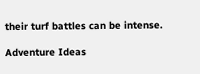their turf battles can be intense.

Adventure Ideas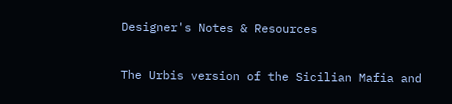Designer's Notes & Resources

The Urbis version of the Sicilian Mafia and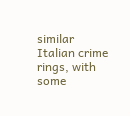similar Italian crime rings, with some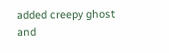added creepy ghost and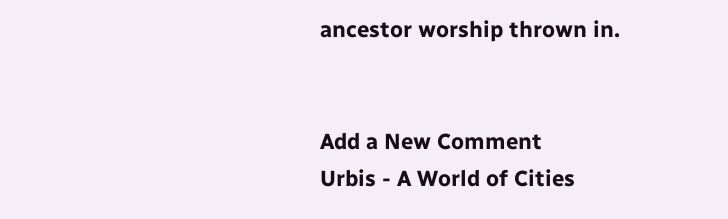ancestor worship thrown in.


Add a New Comment
Urbis - A World of Cities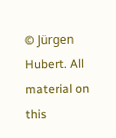© Jürgen Hubert. All material on this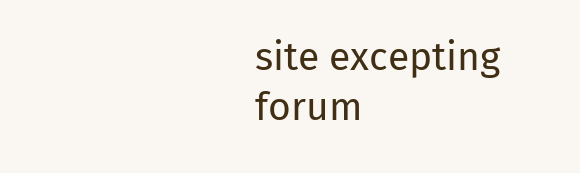site excepting forum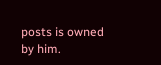posts is owned by him.